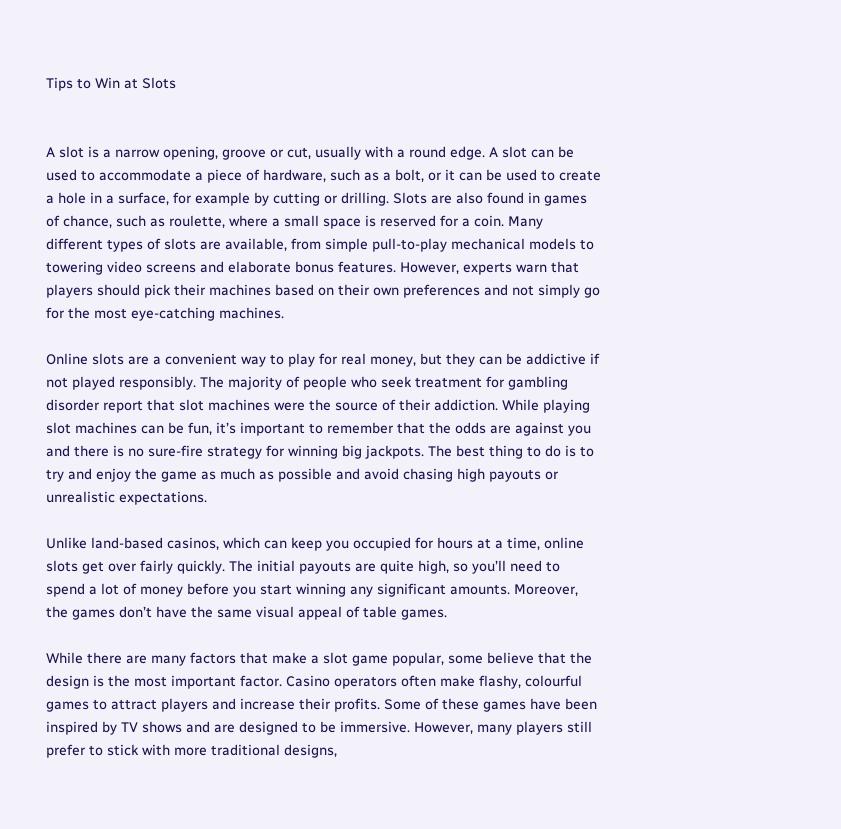Tips to Win at Slots


A slot is a narrow opening, groove or cut, usually with a round edge. A slot can be used to accommodate a piece of hardware, such as a bolt, or it can be used to create a hole in a surface, for example by cutting or drilling. Slots are also found in games of chance, such as roulette, where a small space is reserved for a coin. Many different types of slots are available, from simple pull-to-play mechanical models to towering video screens and elaborate bonus features. However, experts warn that players should pick their machines based on their own preferences and not simply go for the most eye-catching machines.

Online slots are a convenient way to play for real money, but they can be addictive if not played responsibly. The majority of people who seek treatment for gambling disorder report that slot machines were the source of their addiction. While playing slot machines can be fun, it’s important to remember that the odds are against you and there is no sure-fire strategy for winning big jackpots. The best thing to do is to try and enjoy the game as much as possible and avoid chasing high payouts or unrealistic expectations.

Unlike land-based casinos, which can keep you occupied for hours at a time, online slots get over fairly quickly. The initial payouts are quite high, so you’ll need to spend a lot of money before you start winning any significant amounts. Moreover, the games don’t have the same visual appeal of table games.

While there are many factors that make a slot game popular, some believe that the design is the most important factor. Casino operators often make flashy, colourful games to attract players and increase their profits. Some of these games have been inspired by TV shows and are designed to be immersive. However, many players still prefer to stick with more traditional designs,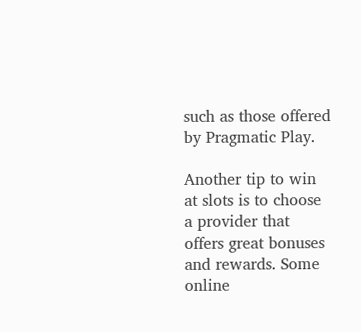such as those offered by Pragmatic Play.

Another tip to win at slots is to choose a provider that offers great bonuses and rewards. Some online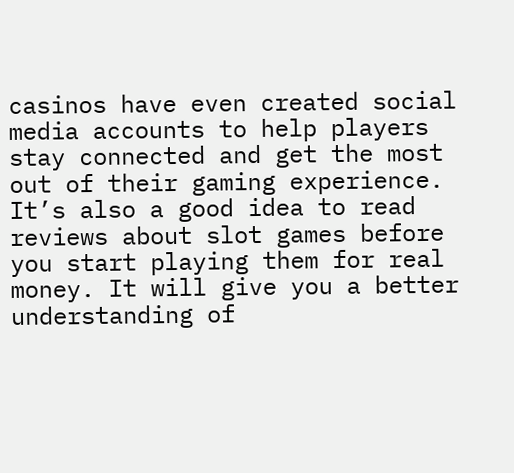casinos have even created social media accounts to help players stay connected and get the most out of their gaming experience. It’s also a good idea to read reviews about slot games before you start playing them for real money. It will give you a better understanding of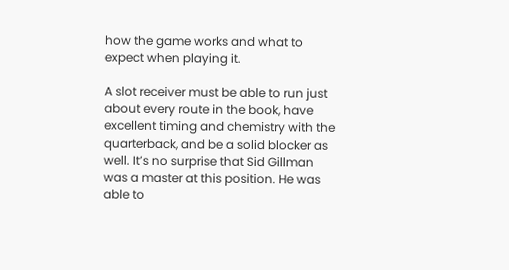how the game works and what to expect when playing it.

A slot receiver must be able to run just about every route in the book, have excellent timing and chemistry with the quarterback, and be a solid blocker as well. It’s no surprise that Sid Gillman was a master at this position. He was able to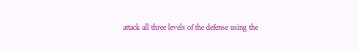attack all three levels of the defense using the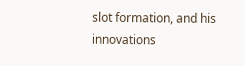slot formation, and his innovations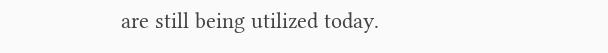are still being utilized today.